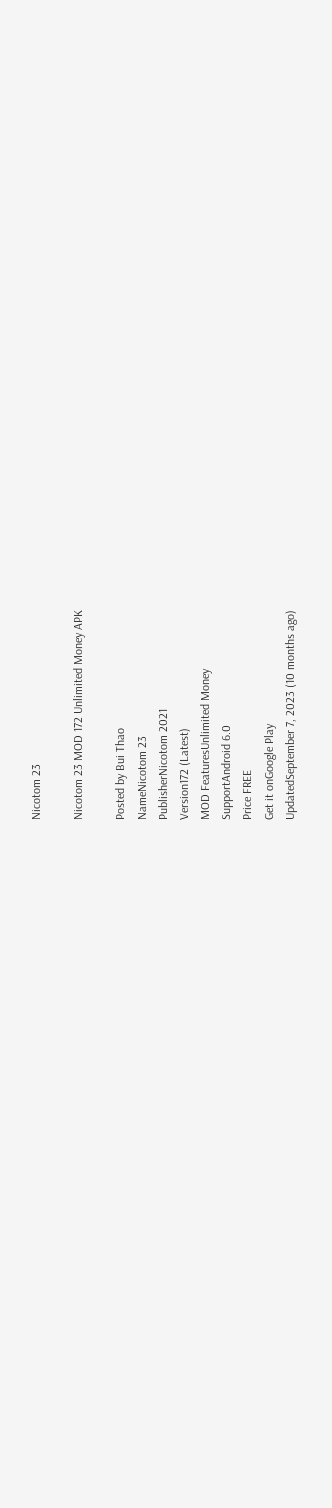Nicotom 23

Nicotom 23 MOD 172 Unlimited Money APK

Posted by Bui Thao
NameNicotom 23
PublisherNicotom 2021
Version172 (Latest)
MOD FeaturesUnlimited Money
SupportAndroid 6.0
Price FREE
Get it onGoogle Play
UpdatedSeptember 7, 2023 (10 months ago)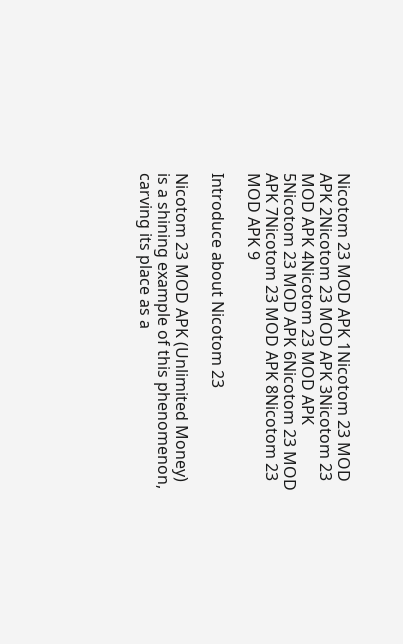Nicotom 23 MOD APK 1Nicotom 23 MOD APK 2Nicotom 23 MOD APK 3Nicotom 23 MOD APK 4Nicotom 23 MOD APK 5Nicotom 23 MOD APK 6Nicotom 23 MOD APK 7Nicotom 23 MOD APK 8Nicotom 23 MOD APK 9

Introduce about Nicotom 23

Nicotom 23 MOD APK (Unlimited Money) is a shining example of this phenomenon, carving its place as a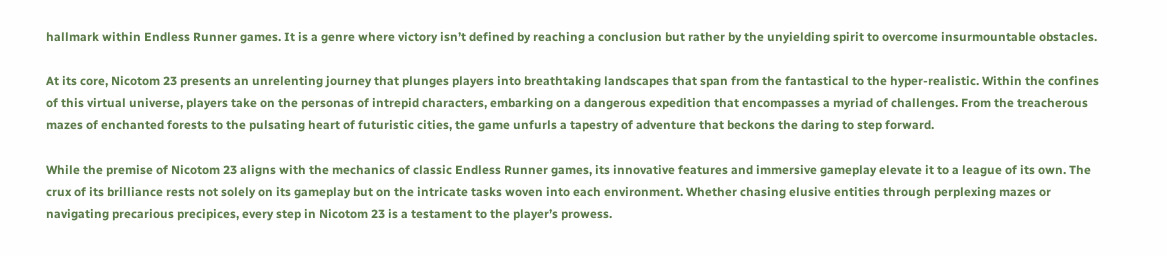hallmark within Endless Runner games. It is a genre where victory isn’t defined by reaching a conclusion but rather by the unyielding spirit to overcome insurmountable obstacles.

At its core, Nicotom 23 presents an unrelenting journey that plunges players into breathtaking landscapes that span from the fantastical to the hyper-realistic. Within the confines of this virtual universe, players take on the personas of intrepid characters, embarking on a dangerous expedition that encompasses a myriad of challenges. From the treacherous mazes of enchanted forests to the pulsating heart of futuristic cities, the game unfurls a tapestry of adventure that beckons the daring to step forward.

While the premise of Nicotom 23 aligns with the mechanics of classic Endless Runner games, its innovative features and immersive gameplay elevate it to a league of its own. The crux of its brilliance rests not solely on its gameplay but on the intricate tasks woven into each environment. Whether chasing elusive entities through perplexing mazes or navigating precarious precipices, every step in Nicotom 23 is a testament to the player’s prowess.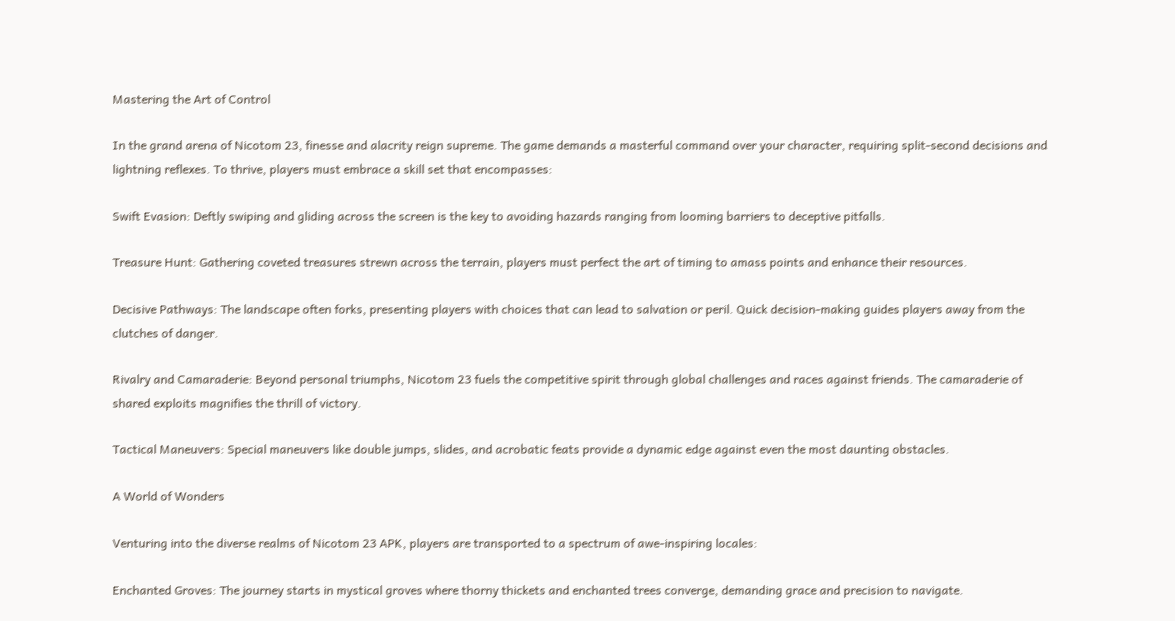Mastering the Art of Control

In the grand arena of Nicotom 23, finesse and alacrity reign supreme. The game demands a masterful command over your character, requiring split-second decisions and lightning reflexes. To thrive, players must embrace a skill set that encompasses:

Swift Evasion: Deftly swiping and gliding across the screen is the key to avoiding hazards ranging from looming barriers to deceptive pitfalls.

Treasure Hunt: Gathering coveted treasures strewn across the terrain, players must perfect the art of timing to amass points and enhance their resources.

Decisive Pathways: The landscape often forks, presenting players with choices that can lead to salvation or peril. Quick decision-making guides players away from the clutches of danger.

Rivalry and Camaraderie: Beyond personal triumphs, Nicotom 23 fuels the competitive spirit through global challenges and races against friends. The camaraderie of shared exploits magnifies the thrill of victory.

Tactical Maneuvers: Special maneuvers like double jumps, slides, and acrobatic feats provide a dynamic edge against even the most daunting obstacles.

A World of Wonders

Venturing into the diverse realms of Nicotom 23 APK, players are transported to a spectrum of awe-inspiring locales:

Enchanted Groves: The journey starts in mystical groves where thorny thickets and enchanted trees converge, demanding grace and precision to navigate.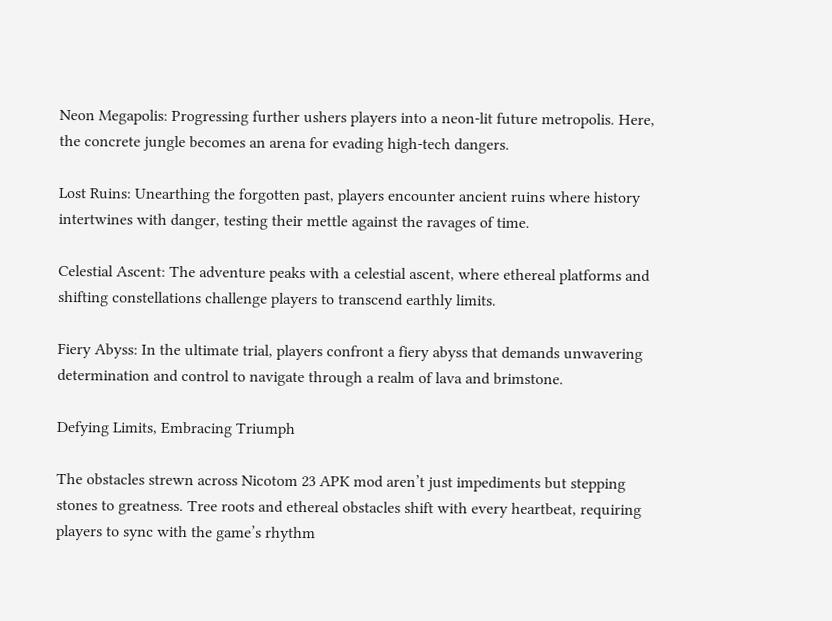Neon Megapolis: Progressing further ushers players into a neon-lit future metropolis. Here, the concrete jungle becomes an arena for evading high-tech dangers.

Lost Ruins: Unearthing the forgotten past, players encounter ancient ruins where history intertwines with danger, testing their mettle against the ravages of time.

Celestial Ascent: The adventure peaks with a celestial ascent, where ethereal platforms and shifting constellations challenge players to transcend earthly limits.

Fiery Abyss: In the ultimate trial, players confront a fiery abyss that demands unwavering determination and control to navigate through a realm of lava and brimstone.

Defying Limits, Embracing Triumph

The obstacles strewn across Nicotom 23 APK mod aren’t just impediments but stepping stones to greatness. Tree roots and ethereal obstacles shift with every heartbeat, requiring players to sync with the game’s rhythm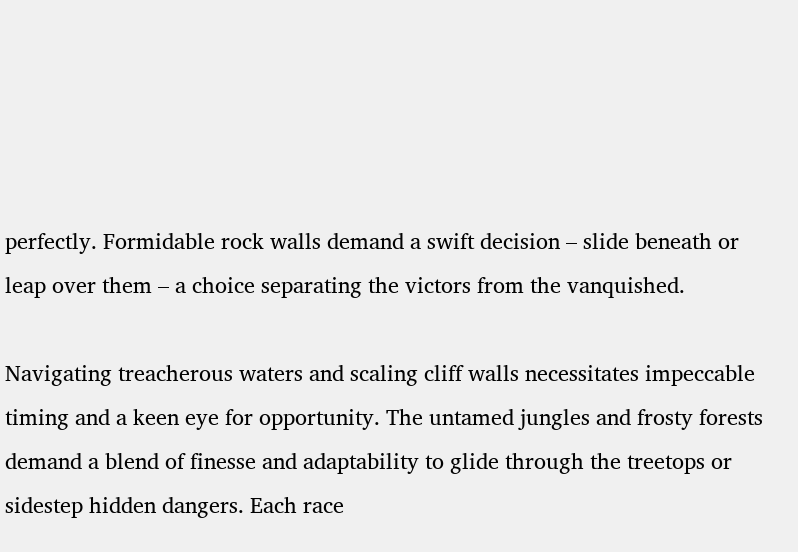perfectly. Formidable rock walls demand a swift decision – slide beneath or leap over them – a choice separating the victors from the vanquished.

Navigating treacherous waters and scaling cliff walls necessitates impeccable timing and a keen eye for opportunity. The untamed jungles and frosty forests demand a blend of finesse and adaptability to glide through the treetops or sidestep hidden dangers. Each race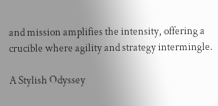and mission amplifies the intensity, offering a crucible where agility and strategy intermingle.

A Stylish Odyssey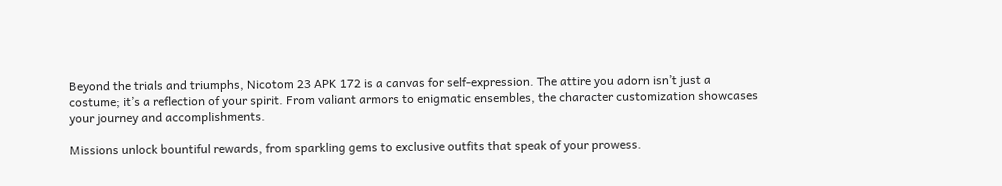Beyond the trials and triumphs, Nicotom 23 APK 172 is a canvas for self-expression. The attire you adorn isn’t just a costume; it’s a reflection of your spirit. From valiant armors to enigmatic ensembles, the character customization showcases your journey and accomplishments.

Missions unlock bountiful rewards, from sparkling gems to exclusive outfits that speak of your prowess.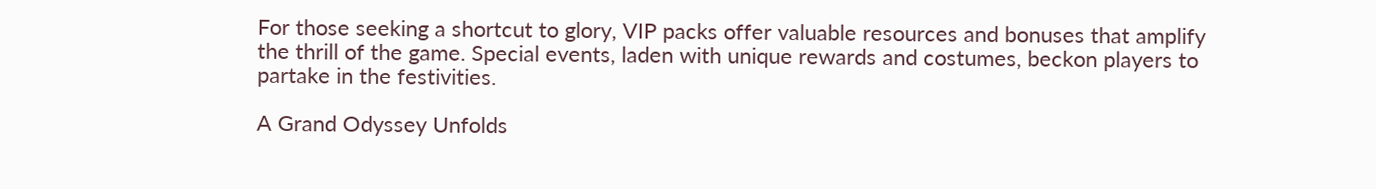For those seeking a shortcut to glory, VIP packs offer valuable resources and bonuses that amplify the thrill of the game. Special events, laden with unique rewards and costumes, beckon players to partake in the festivities.

A Grand Odyssey Unfolds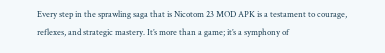Every step in the sprawling saga that is Nicotom 23 MOD APK is a testament to courage, reflexes, and strategic mastery. It’s more than a game; it’s a symphony of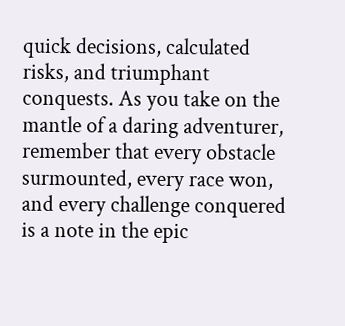quick decisions, calculated risks, and triumphant conquests. As you take on the mantle of a daring adventurer, remember that every obstacle surmounted, every race won, and every challenge conquered is a note in the epic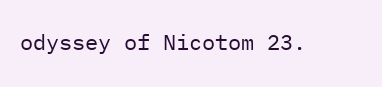odyssey of Nicotom 23.